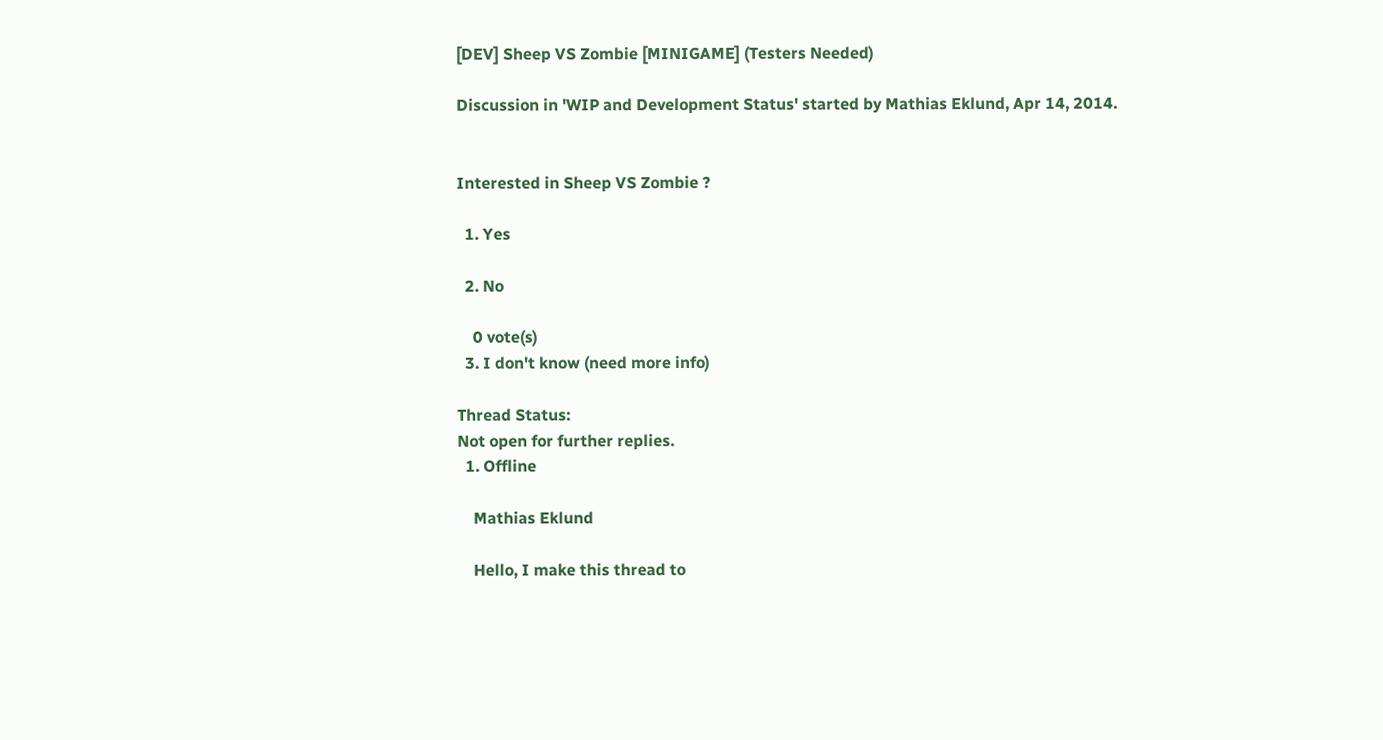[DEV] Sheep VS Zombie [MINIGAME] (Testers Needed)

Discussion in 'WIP and Development Status' started by Mathias Eklund, Apr 14, 2014.


Interested in Sheep VS Zombie ?

  1. Yes

  2. No

    0 vote(s)
  3. I don't know (need more info)

Thread Status:
Not open for further replies.
  1. Offline

    Mathias Eklund

    Hello, I make this thread to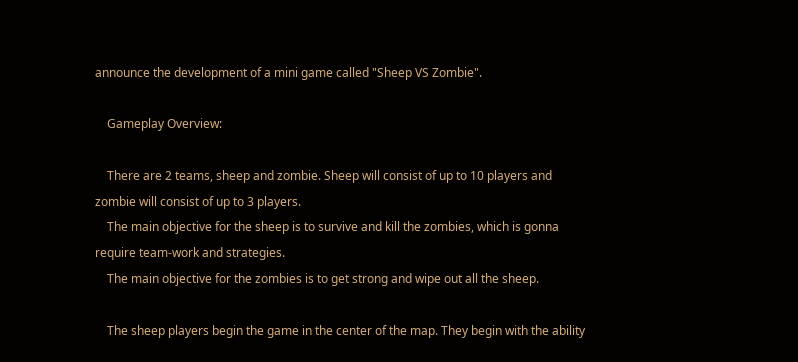announce the development of a mini game called "Sheep VS Zombie".

    Gameplay Overview:

    There are 2 teams, sheep and zombie. Sheep will consist of up to 10 players and zombie will consist of up to 3 players.
    The main objective for the sheep is to survive and kill the zombies, which is gonna require team-work and strategies.
    The main objective for the zombies is to get strong and wipe out all the sheep.

    The sheep players begin the game in the center of the map. They begin with the ability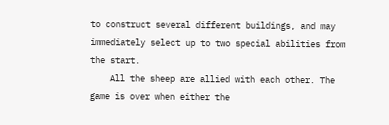to construct several different buildings, and may immediately select up to two special abilities from the start.
    All the sheep are allied with each other. The game is over when either the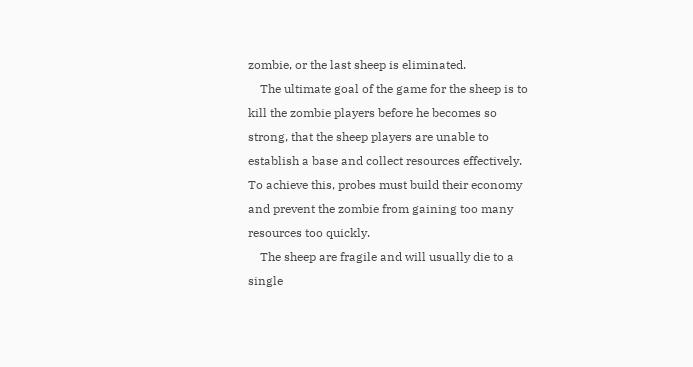zombie, or the last sheep is eliminated.
    The ultimate goal of the game for the sheep is to kill the zombie players before he becomes so strong, that the sheep players are unable to establish a base and collect resources effectively. To achieve this, probes must build their economy and prevent the zombie from gaining too many resources too quickly.
    The sheep are fragile and will usually die to a single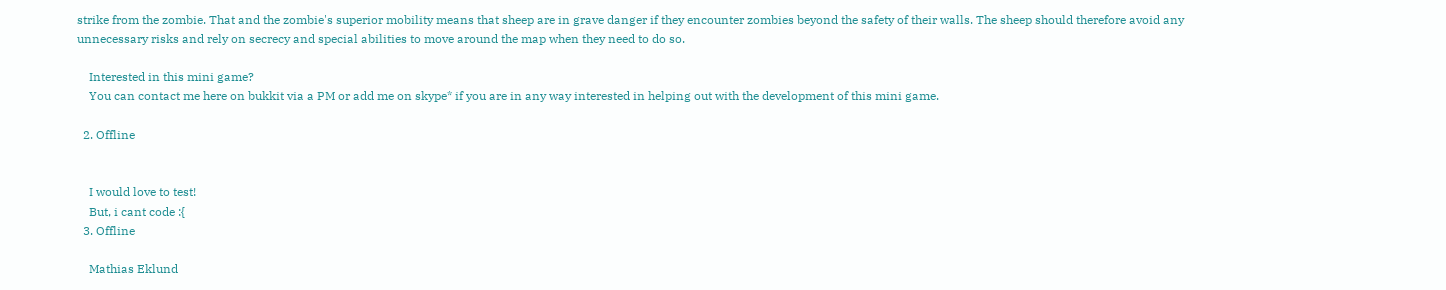strike from the zombie. That and the zombie's superior mobility means that sheep are in grave danger if they encounter zombies beyond the safety of their walls. The sheep should therefore avoid any unnecessary risks and rely on secrecy and special abilities to move around the map when they need to do so.

    Interested in this mini game?
    You can contact me here on bukkit via a PM or add me on skype* if you are in any way interested in helping out with the development of this mini game.

  2. Offline


    I would love to test!
    But, i cant code :{
  3. Offline

    Mathias Eklund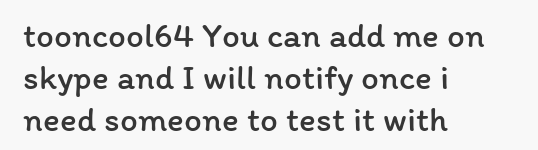tooncool64 You can add me on skype and I will notify once i need someone to test it with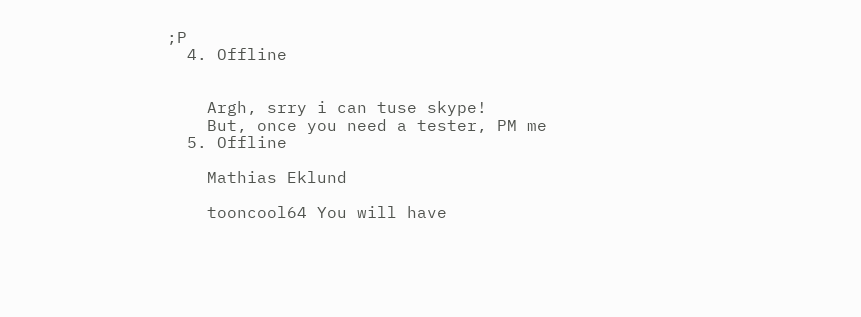;P
  4. Offline


    Argh, srry i can tuse skype!
    But, once you need a tester, PM me
  5. Offline

    Mathias Eklund

    tooncool64 You will have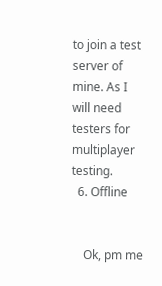to join a test server of mine. As I will need testers for multiplayer testing.
  6. Offline


    Ok, pm me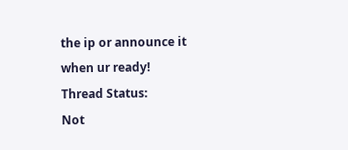the ip or announce it when ur ready!
Thread Status:
Not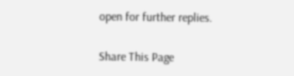open for further replies.

Share This Page